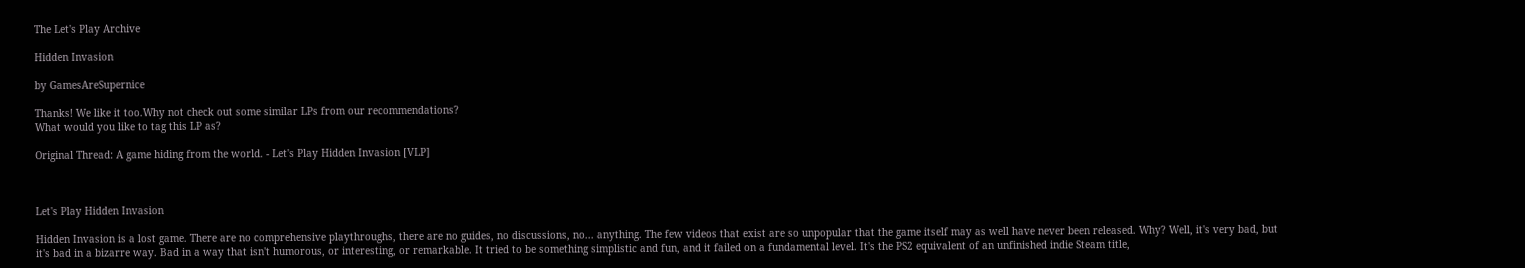The Let's Play Archive

Hidden Invasion

by GamesAreSupernice

Thanks! We like it too.Why not check out some similar LPs from our recommendations?
What would you like to tag this LP as?

Original Thread: A game hiding from the world. - Let's Play Hidden Invasion [VLP]



Let's Play Hidden Invasion

Hidden Invasion is a lost game. There are no comprehensive playthroughs, there are no guides, no discussions, no... anything. The few videos that exist are so unpopular that the game itself may as well have never been released. Why? Well, it's very bad, but it's bad in a bizarre way. Bad in a way that isn't humorous, or interesting, or remarkable. It tried to be something simplistic and fun, and it failed on a fundamental level. It's the PS2 equivalent of an unfinished indie Steam title,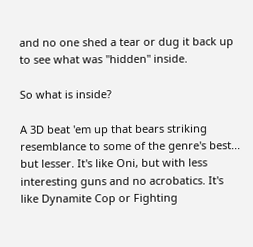and no one shed a tear or dug it back up to see what was "hidden" inside.

So what is inside?

A 3D beat 'em up that bears striking resemblance to some of the genre's best... but lesser. It's like Oni, but with less interesting guns and no acrobatics. It's like Dynamite Cop or Fighting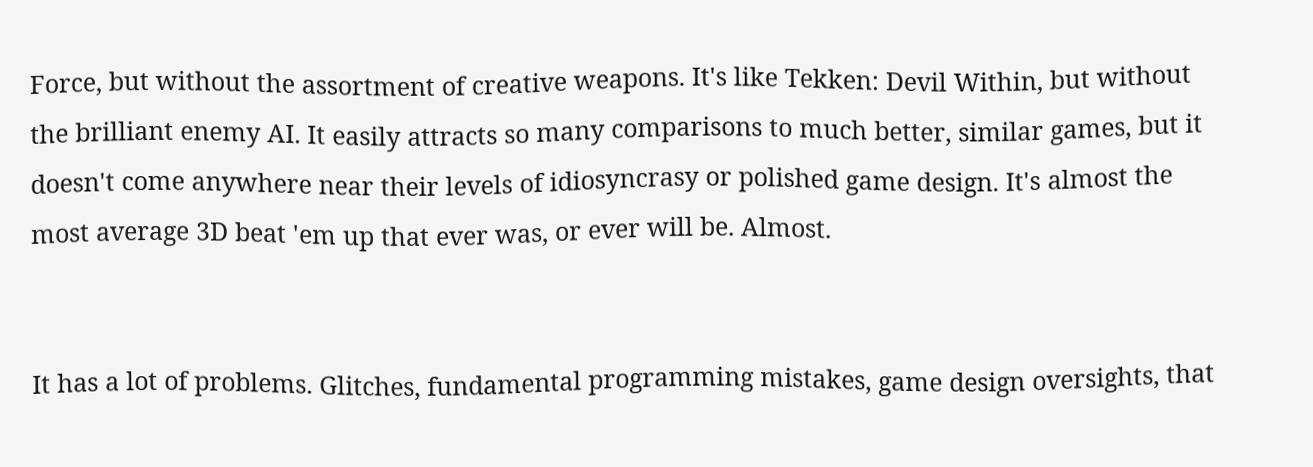Force, but without the assortment of creative weapons. It's like Tekken: Devil Within, but without the brilliant enemy AI. It easily attracts so many comparisons to much better, similar games, but it doesn't come anywhere near their levels of idiosyncrasy or polished game design. It's almost the most average 3D beat 'em up that ever was, or ever will be. Almost.


It has a lot of problems. Glitches, fundamental programming mistakes, game design oversights, that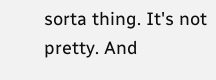sorta thing. It's not pretty. And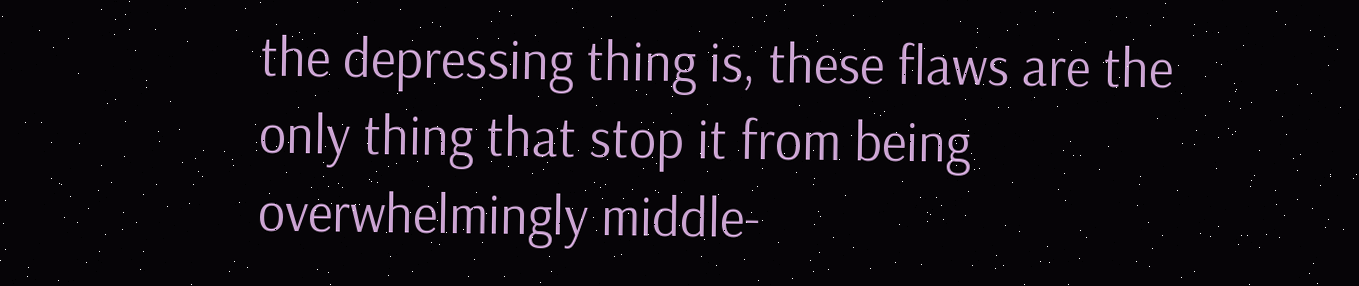the depressing thing is, these flaws are the only thing that stop it from being overwhelmingly middle-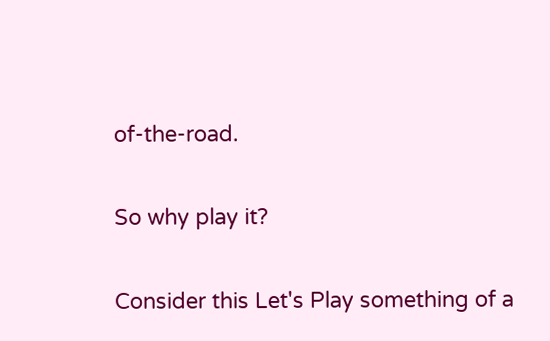of-the-road.

So why play it?

Consider this Let's Play something of a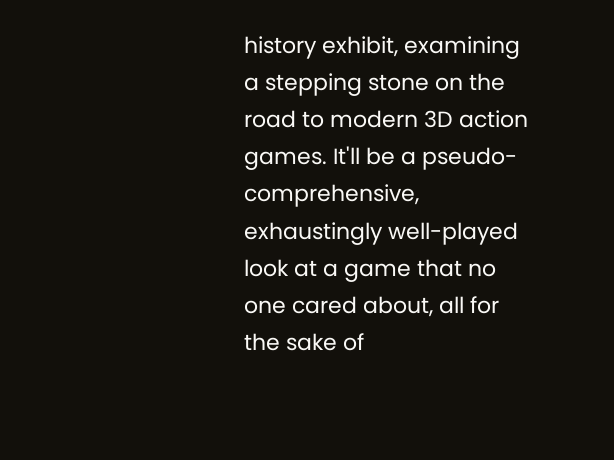history exhibit, examining a stepping stone on the road to modern 3D action games. It'll be a pseudo-comprehensive, exhaustingly well-played look at a game that no one cared about, all for the sake of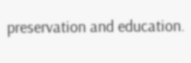preservation and education.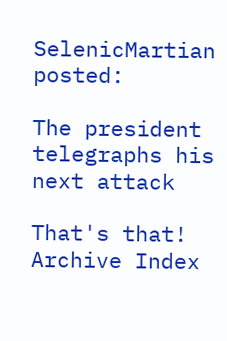SelenicMartian posted:

The president telegraphs his next attack

That's that!
Archive Index